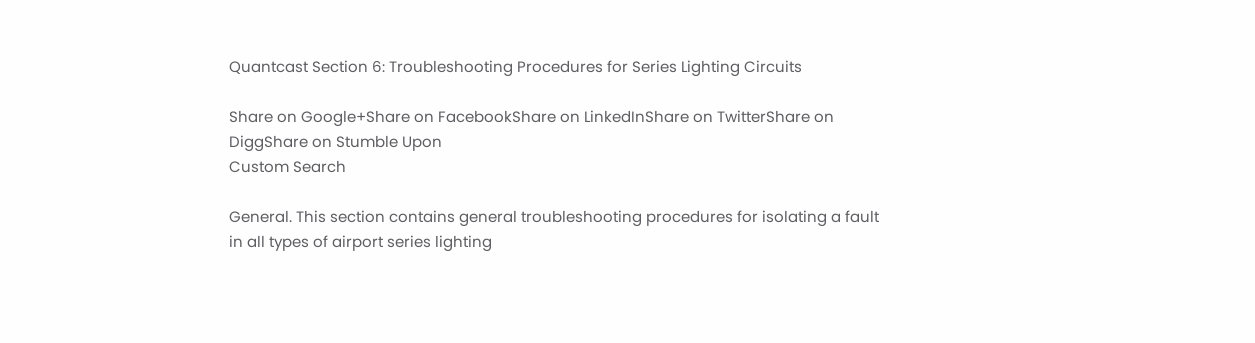Quantcast Section 6: Troubleshooting Procedures for Series Lighting Circuits

Share on Google+Share on FacebookShare on LinkedInShare on TwitterShare on DiggShare on Stumble Upon
Custom Search

General. This section contains general troubleshooting procedures for isolating a fault
in all types of airport series lighting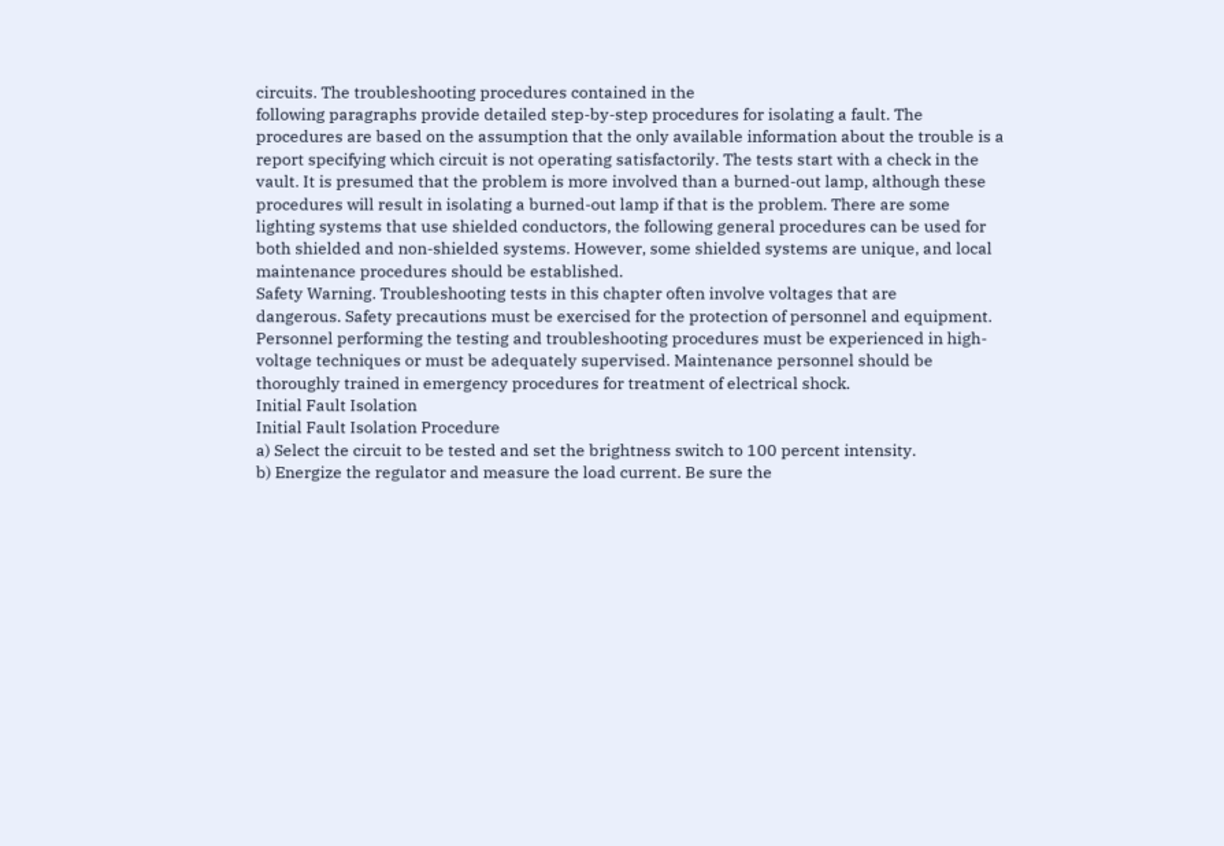circuits. The troubleshooting procedures contained in the
following paragraphs provide detailed step-by-step procedures for isolating a fault. The
procedures are based on the assumption that the only available information about the trouble is a
report specifying which circuit is not operating satisfactorily. The tests start with a check in the
vault. It is presumed that the problem is more involved than a burned-out lamp, although these
procedures will result in isolating a burned-out lamp if that is the problem. There are some
lighting systems that use shielded conductors, the following general procedures can be used for
both shielded and non-shielded systems. However, some shielded systems are unique, and local
maintenance procedures should be established.
Safety Warning. Troubleshooting tests in this chapter often involve voltages that are
dangerous. Safety precautions must be exercised for the protection of personnel and equipment.
Personnel performing the testing and troubleshooting procedures must be experienced in high-
voltage techniques or must be adequately supervised. Maintenance personnel should be
thoroughly trained in emergency procedures for treatment of electrical shock.
Initial Fault Isolation
Initial Fault Isolation Procedure
a) Select the circuit to be tested and set the brightness switch to 100 percent intensity.
b) Energize the regulator and measure the load current. Be sure the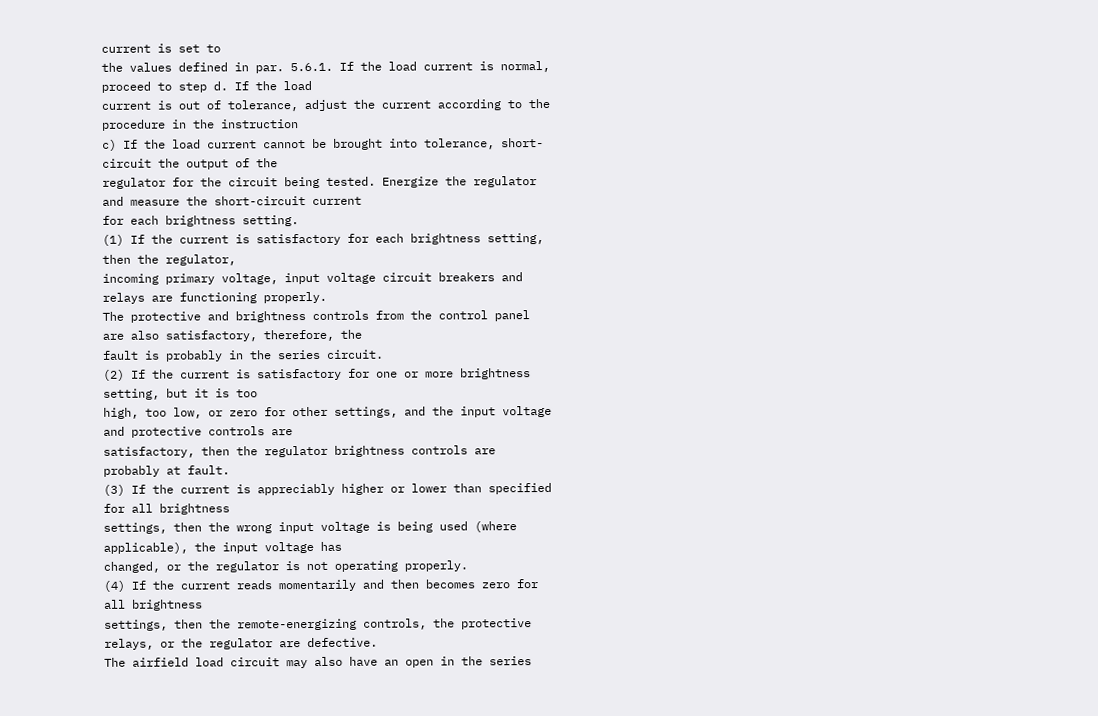current is set to
the values defined in par. 5.6.1. If the load current is normal, proceed to step d. If the load
current is out of tolerance, adjust the current according to the procedure in the instruction
c) If the load current cannot be brought into tolerance, short-circuit the output of the
regulator for the circuit being tested. Energize the regulator and measure the short-circuit current
for each brightness setting.
(1) If the current is satisfactory for each brightness setting, then the regulator,
incoming primary voltage, input voltage circuit breakers and relays are functioning properly.
The protective and brightness controls from the control panel are also satisfactory, therefore, the
fault is probably in the series circuit.
(2) If the current is satisfactory for one or more brightness setting, but it is too
high, too low, or zero for other settings, and the input voltage and protective controls are
satisfactory, then the regulator brightness controls are probably at fault.
(3) If the current is appreciably higher or lower than specified for all brightness
settings, then the wrong input voltage is being used (where applicable), the input voltage has
changed, or the regulator is not operating properly.
(4) If the current reads momentarily and then becomes zero for all brightness
settings, then the remote-energizing controls, the protective relays, or the regulator are defective.
The airfield load circuit may also have an open in the series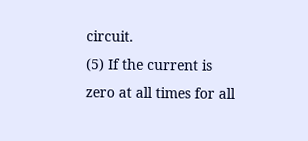circuit.
(5) If the current is zero at all times for all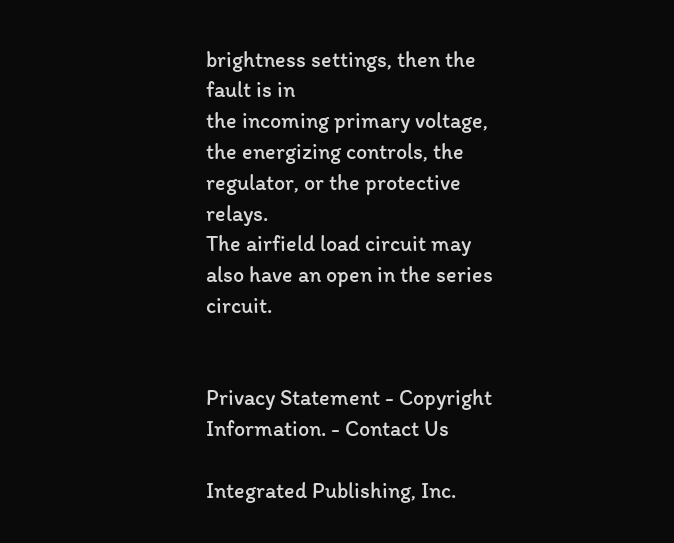brightness settings, then the fault is in
the incoming primary voltage, the energizing controls, the regulator, or the protective relays.
The airfield load circuit may also have an open in the series circuit.


Privacy Statement - Copyright Information. - Contact Us

Integrated Publishing, Inc.